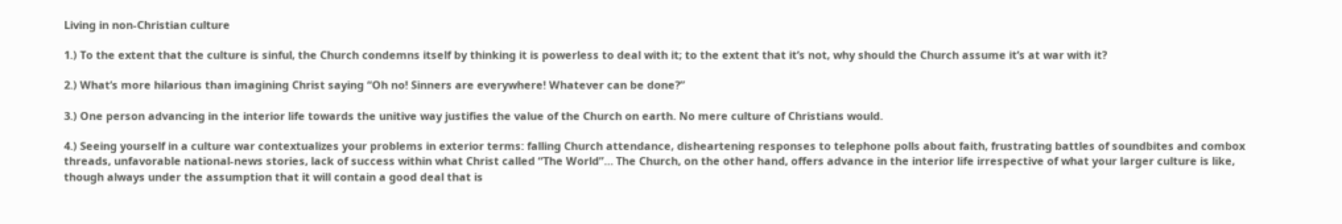Living in non-Christian culture

1.) To the extent that the culture is sinful, the Church condemns itself by thinking it is powerless to deal with it; to the extent that it’s not, why should the Church assume it’s at war with it?

2.) What’s more hilarious than imagining Christ saying “Oh no! Sinners are everywhere! Whatever can be done?”

3.) One person advancing in the interior life towards the unitive way justifies the value of the Church on earth. No mere culture of Christians would.

4.) Seeing yourself in a culture war contextualizes your problems in exterior terms: falling Church attendance, disheartening responses to telephone polls about faith, frustrating battles of soundbites and combox threads, unfavorable national-news stories, lack of success within what Christ called “The World”… The Church, on the other hand, offers advance in the interior life irrespective of what your larger culture is like, though always under the assumption that it will contain a good deal that is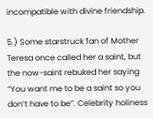incompatible with divine friendship.

5.) Some starstruck fan of Mother Teresa once called her a saint, but the now-saint rebuked her saying “You want me to be a saint so you don’t have to be”. Celebrity holiness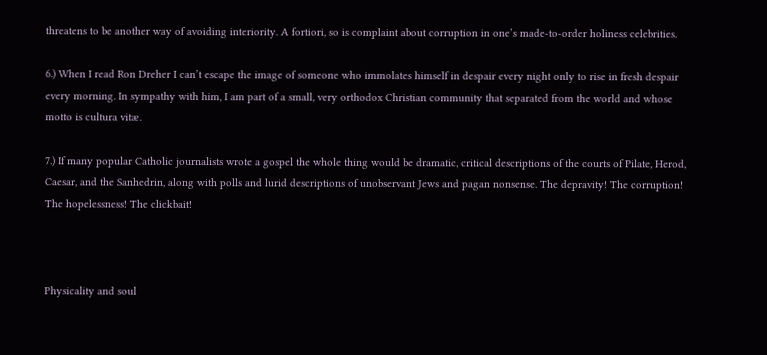threatens to be another way of avoiding interiority. A fortiori, so is complaint about corruption in one’s made-to-order holiness celebrities.

6.) When I read Ron Dreher I can’t escape the image of someone who immolates himself in despair every night only to rise in fresh despair every morning. In sympathy with him, I am part of a small, very orthodox Christian community that separated from the world and whose motto is cultura vitæ.

7.) If many popular Catholic journalists wrote a gospel the whole thing would be dramatic, critical descriptions of the courts of Pilate, Herod, Caesar, and the Sanhedrin, along with polls and lurid descriptions of unobservant Jews and pagan nonsense. The depravity! The corruption! The hopelessness! The clickbait!



Physicality and soul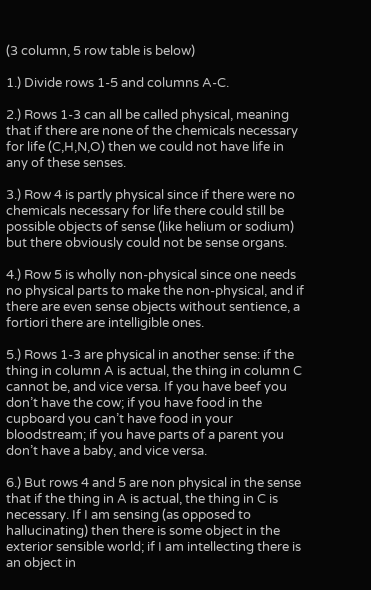(3 column, 5 row table is below)

1.) Divide rows 1-5 and columns A-C.

2.) Rows 1-3 can all be called physical, meaning that if there are none of the chemicals necessary for life (C,H,N,O) then we could not have life in any of these senses.

3.) Row 4 is partly physical since if there were no chemicals necessary for life there could still be possible objects of sense (like helium or sodium) but there obviously could not be sense organs.

4.) Row 5 is wholly non-physical since one needs no physical parts to make the non-physical, and if there are even sense objects without sentience, a fortiori there are intelligible ones.

5.) Rows 1-3 are physical in another sense: if the thing in column A is actual, the thing in column C cannot be, and vice versa. If you have beef you don’t have the cow; if you have food in the cupboard you can’t have food in your bloodstream; if you have parts of a parent you don’t have a baby, and vice versa.

6.) But rows 4 and 5 are non physical in the sense that if the thing in A is actual, the thing in C is necessary. If I am sensing (as opposed to hallucinating) then there is some object in the exterior sensible world; if I am intellecting there is an object in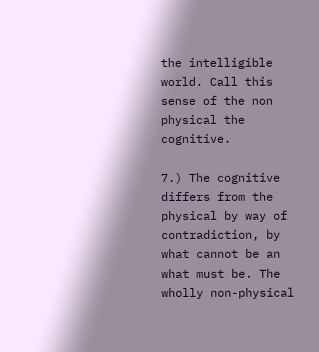the intelligible world. Call this sense of the non physical the cognitive.

7.) The cognitive differs from the physical by way of contradiction, by what cannot be an what must be. The wholly non-physical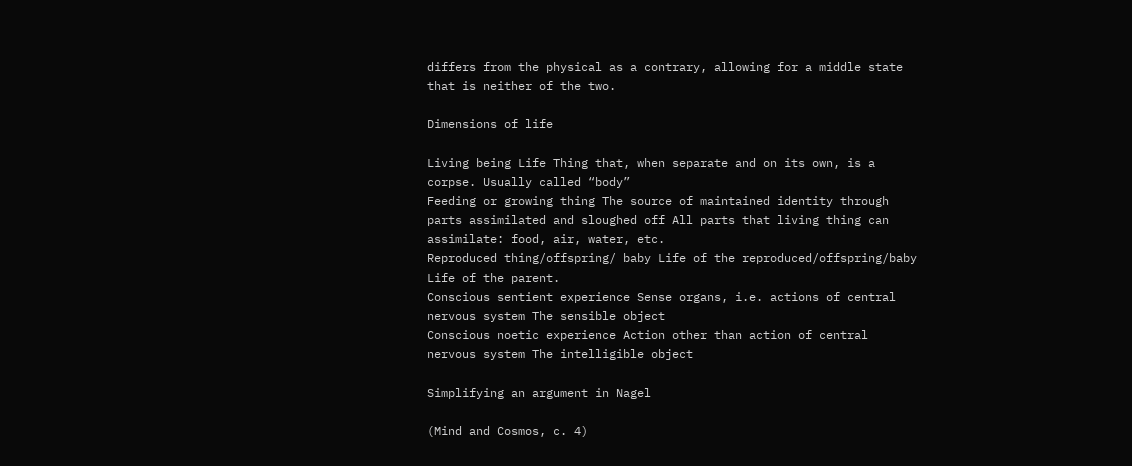differs from the physical as a contrary, allowing for a middle state that is neither of the two.

Dimensions of life

Living being Life Thing that, when separate and on its own, is a corpse. Usually called “body”
Feeding or growing thing The source of maintained identity through parts assimilated and sloughed off All parts that living thing can assimilate: food, air, water, etc.
Reproduced thing/offspring/ baby Life of the reproduced/offspring/baby Life of the parent.
Conscious sentient experience Sense organs, i.e. actions of central nervous system The sensible object
Conscious noetic experience Action other than action of central nervous system The intelligible object

Simplifying an argument in Nagel

(Mind and Cosmos, c. 4)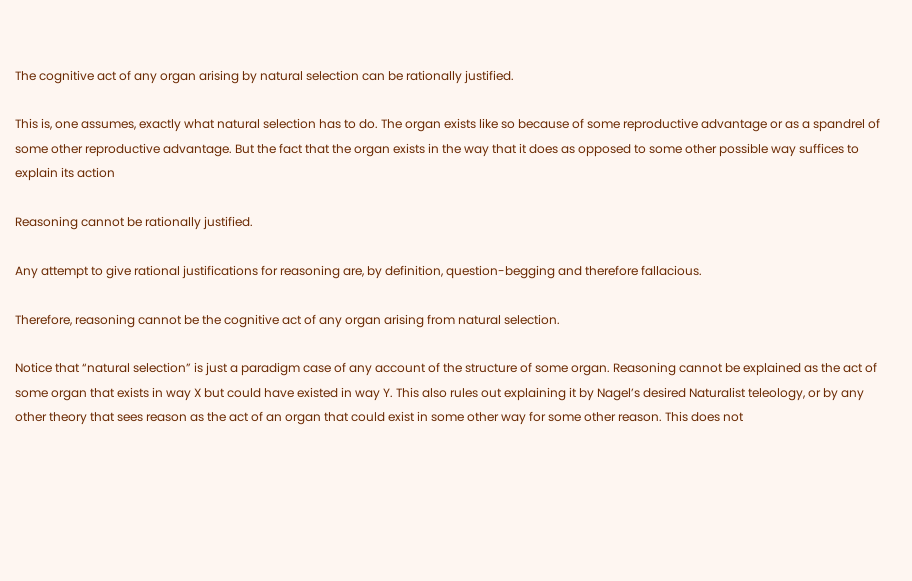The cognitive act of any organ arising by natural selection can be rationally justified.

This is, one assumes, exactly what natural selection has to do. The organ exists like so because of some reproductive advantage or as a spandrel of some other reproductive advantage. But the fact that the organ exists in the way that it does as opposed to some other possible way suffices to explain its action

Reasoning cannot be rationally justified.

Any attempt to give rational justifications for reasoning are, by definition, question-begging and therefore fallacious.

Therefore, reasoning cannot be the cognitive act of any organ arising from natural selection.

Notice that “natural selection” is just a paradigm case of any account of the structure of some organ. Reasoning cannot be explained as the act of some organ that exists in way X but could have existed in way Y. This also rules out explaining it by Nagel’s desired Naturalist teleology, or by any other theory that sees reason as the act of an organ that could exist in some other way for some other reason. This does not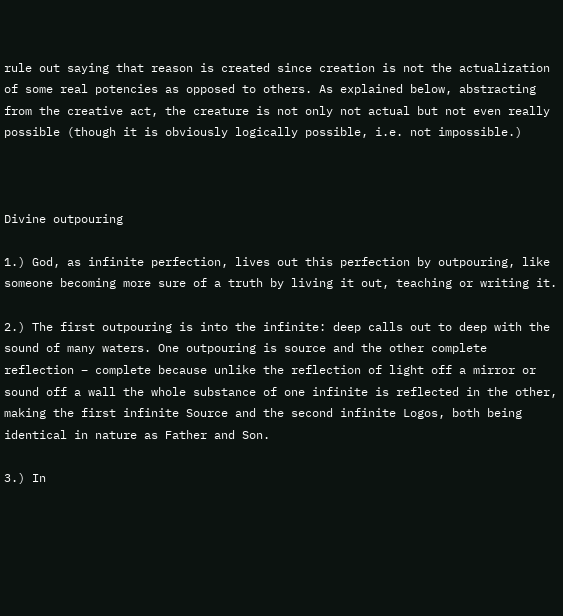rule out saying that reason is created since creation is not the actualization of some real potencies as opposed to others. As explained below, abstracting from the creative act, the creature is not only not actual but not even really possible (though it is obviously logically possible, i.e. not impossible.)



Divine outpouring

1.) God, as infinite perfection, lives out this perfection by outpouring, like someone becoming more sure of a truth by living it out, teaching or writing it.

2.) The first outpouring is into the infinite: deep calls out to deep with the sound of many waters. One outpouring is source and the other complete reflection – complete because unlike the reflection of light off a mirror or sound off a wall the whole substance of one infinite is reflected in the other, making the first infinite Source and the second infinite Logos, both being identical in nature as Father and Son.

3.) In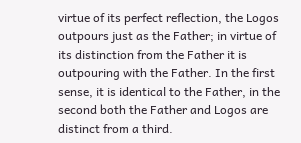virtue of its perfect reflection, the Logos outpours just as the Father; in virtue of its distinction from the Father it is outpouring with the Father. In the first sense, it is identical to the Father, in the second both the Father and Logos are distinct from a third.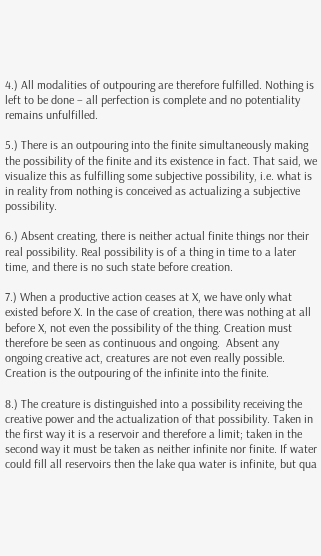4.) All modalities of outpouring are therefore fulfilled. Nothing is left to be done – all perfection is complete and no potentiality remains unfulfilled.

5.) There is an outpouring into the finite simultaneously making the possibility of the finite and its existence in fact. That said, we visualize this as fulfilling some subjective possibility, i.e. what is in reality from nothing is conceived as actualizing a subjective possibility.

6.) Absent creating, there is neither actual finite things nor their real possibility. Real possibility is of a thing in time to a later time, and there is no such state before creation.

7.) When a productive action ceases at X, we have only what existed before X. In the case of creation, there was nothing at all before X, not even the possibility of the thing. Creation must therefore be seen as continuous and ongoing.  Absent any ongoing creative act, creatures are not even really possible. Creation is the outpouring of the infinite into the finite.

8.) The creature is distinguished into a possibility receiving the creative power and the actualization of that possibility. Taken in the first way it is a reservoir and therefore a limit; taken in the second way it must be taken as neither infinite nor finite. If water could fill all reservoirs then the lake qua water is infinite, but qua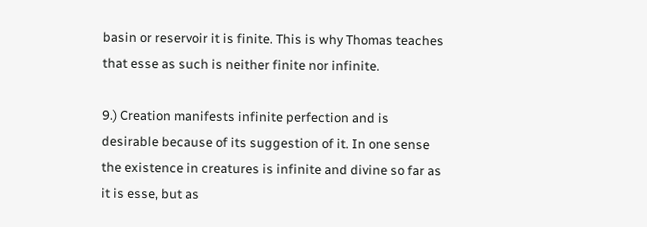basin or reservoir it is finite. This is why Thomas teaches that esse as such is neither finite nor infinite.

9.) Creation manifests infinite perfection and is desirable because of its suggestion of it. In one sense the existence in creatures is infinite and divine so far as it is esse, but as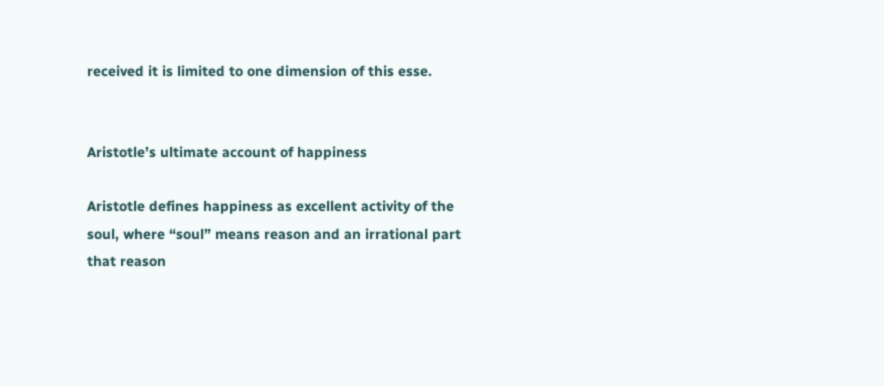received it is limited to one dimension of this esse.


Aristotle’s ultimate account of happiness

Aristotle defines happiness as excellent activity of the soul, where “soul” means reason and an irrational part that reason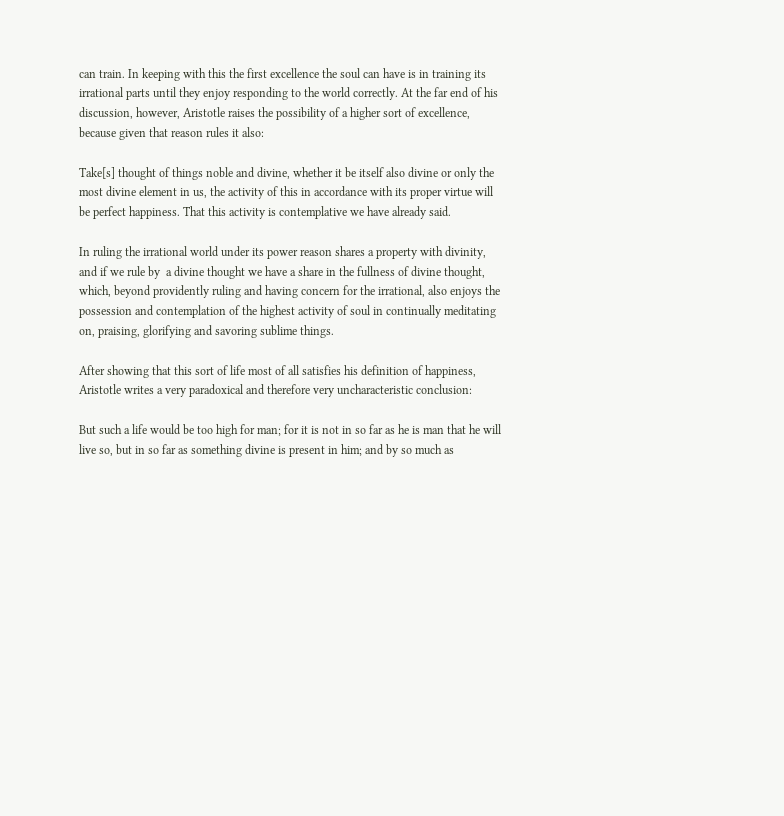can train. In keeping with this the first excellence the soul can have is in training its irrational parts until they enjoy responding to the world correctly. At the far end of his discussion, however, Aristotle raises the possibility of a higher sort of excellence, because given that reason rules it also:

Take[s] thought of things noble and divine, whether it be itself also divine or only the most divine element in us, the activity of this in accordance with its proper virtue will be perfect happiness. That this activity is contemplative we have already said.

In ruling the irrational world under its power reason shares a property with divinity, and if we rule by  a divine thought we have a share in the fullness of divine thought, which, beyond providently ruling and having concern for the irrational, also enjoys the possession and contemplation of the highest activity of soul in continually meditating on, praising, glorifying and savoring sublime things.

After showing that this sort of life most of all satisfies his definition of happiness, Aristotle writes a very paradoxical and therefore very uncharacteristic conclusion:

But such a life would be too high for man; for it is not in so far as he is man that he will live so, but in so far as something divine is present in him; and by so much as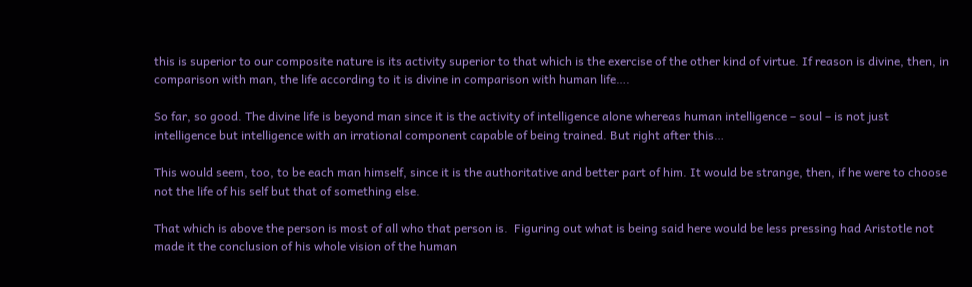this is superior to our composite nature is its activity superior to that which is the exercise of the other kind of virtue. If reason is divine, then, in comparison with man, the life according to it is divine in comparison with human life….

So far, so good. The divine life is beyond man since it is the activity of intelligence alone whereas human intelligence – soul – is not just intelligence but intelligence with an irrational component capable of being trained. But right after this…

This would seem, too, to be each man himself, since it is the authoritative and better part of him. It would be strange, then, if he were to choose not the life of his self but that of something else.

That which is above the person is most of all who that person is.  Figuring out what is being said here would be less pressing had Aristotle not made it the conclusion of his whole vision of the human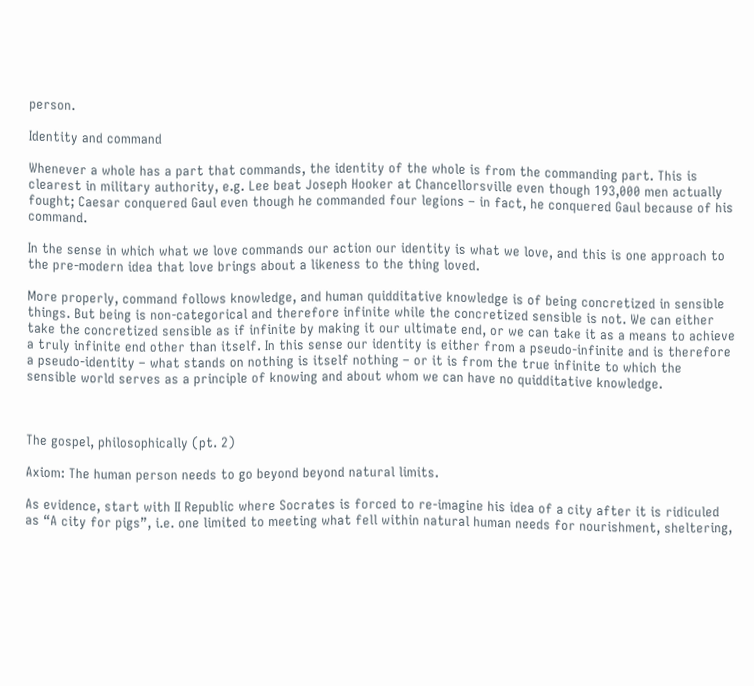person.

Identity and command

Whenever a whole has a part that commands, the identity of the whole is from the commanding part. This is clearest in military authority, e.g. Lee beat Joseph Hooker at Chancellorsville even though 193,000 men actually fought; Caesar conquered Gaul even though he commanded four legions – in fact, he conquered Gaul because of his command.

In the sense in which what we love commands our action our identity is what we love, and this is one approach to the pre-modern idea that love brings about a likeness to the thing loved.

More properly, command follows knowledge, and human quidditative knowledge is of being concretized in sensible things. But being is non-categorical and therefore infinite while the concretized sensible is not. We can either take the concretized sensible as if infinite by making it our ultimate end, or we can take it as a means to achieve a truly infinite end other than itself. In this sense our identity is either from a pseudo-infinite and is therefore a pseudo-identity – what stands on nothing is itself nothing – or it is from the true infinite to which the sensible world serves as a principle of knowing and about whom we can have no quidditative knowledge.



The gospel, philosophically (pt. 2)

Axiom: The human person needs to go beyond beyond natural limits.

As evidence, start with II Republic where Socrates is forced to re-imagine his idea of a city after it is ridiculed as “A city for pigs”, i.e. one limited to meeting what fell within natural human needs for nourishment, sheltering,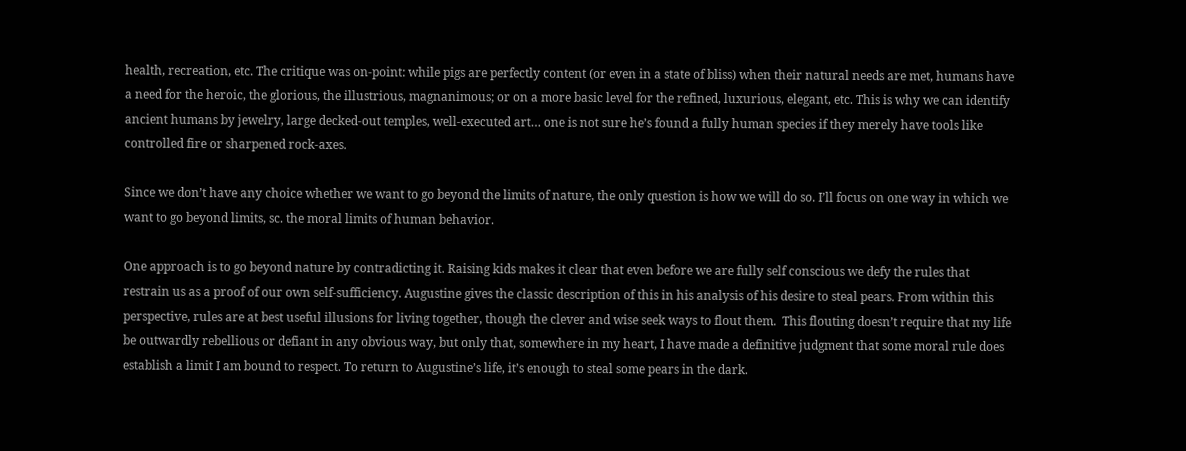health, recreation, etc. The critique was on-point: while pigs are perfectly content (or even in a state of bliss) when their natural needs are met, humans have a need for the heroic, the glorious, the illustrious, magnanimous; or on a more basic level for the refined, luxurious, elegant, etc. This is why we can identify ancient humans by jewelry, large decked-out temples, well-executed art… one is not sure he’s found a fully human species if they merely have tools like controlled fire or sharpened rock-axes.

Since we don’t have any choice whether we want to go beyond the limits of nature, the only question is how we will do so. I’ll focus on one way in which we want to go beyond limits, sc. the moral limits of human behavior.

One approach is to go beyond nature by contradicting it. Raising kids makes it clear that even before we are fully self conscious we defy the rules that restrain us as a proof of our own self-sufficiency. Augustine gives the classic description of this in his analysis of his desire to steal pears. From within this perspective, rules are at best useful illusions for living together, though the clever and wise seek ways to flout them.  This flouting doesn’t require that my life be outwardly rebellious or defiant in any obvious way, but only that, somewhere in my heart, I have made a definitive judgment that some moral rule does establish a limit I am bound to respect. To return to Augustine’s life, it’s enough to steal some pears in the dark.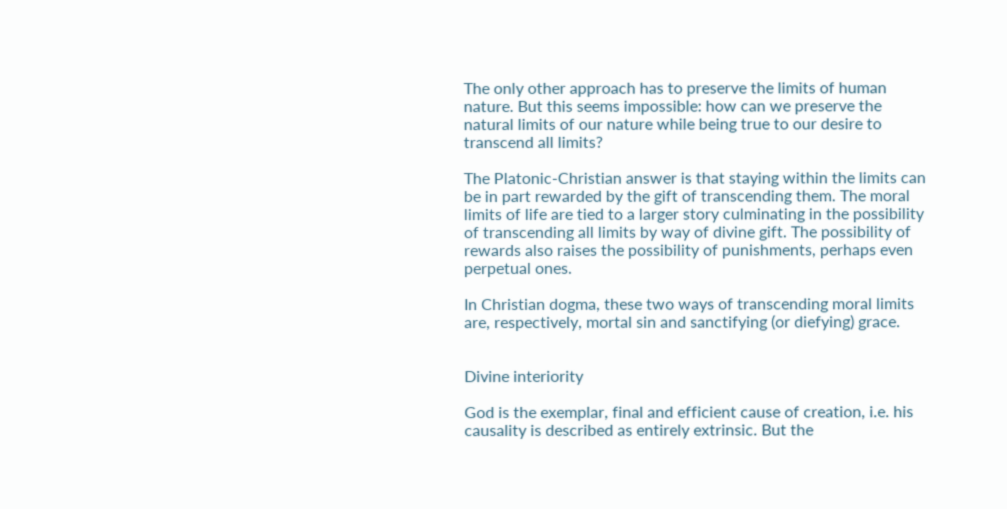The only other approach has to preserve the limits of human nature. But this seems impossible: how can we preserve the natural limits of our nature while being true to our desire to transcend all limits?

The Platonic-Christian answer is that staying within the limits can be in part rewarded by the gift of transcending them. The moral limits of life are tied to a larger story culminating in the possibility of transcending all limits by way of divine gift. The possibility of rewards also raises the possibility of punishments, perhaps even perpetual ones.

In Christian dogma, these two ways of transcending moral limits are, respectively, mortal sin and sanctifying (or diefying) grace.


Divine interiority

God is the exemplar, final and efficient cause of creation, i.e. his causality is described as entirely extrinsic. But the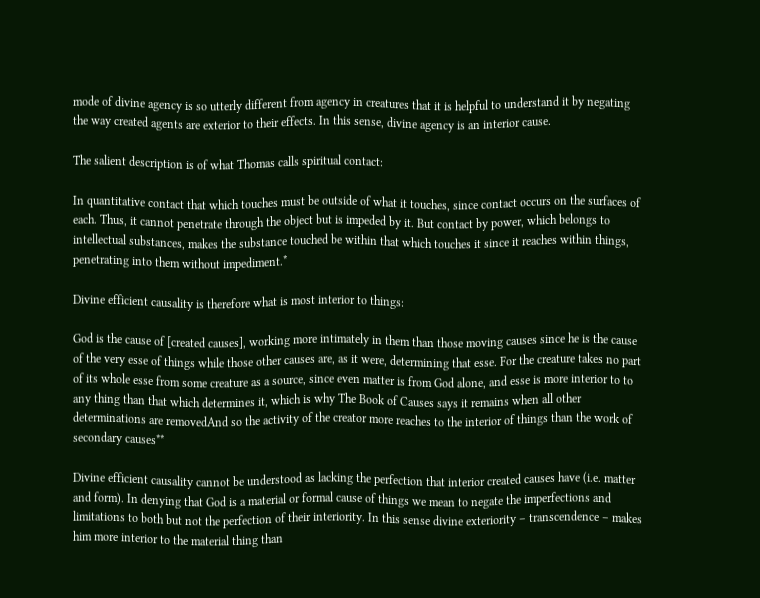mode of divine agency is so utterly different from agency in creatures that it is helpful to understand it by negating the way created agents are exterior to their effects. In this sense, divine agency is an interior cause.

The salient description is of what Thomas calls spiritual contact:

In quantitative contact that which touches must be outside of what it touches, since contact occurs on the surfaces of each. Thus, it cannot penetrate through the object but is impeded by it. But contact by power, which belongs to intellectual substances, makes the substance touched be within that which touches it since it reaches within things, penetrating into them without impediment.*

Divine efficient causality is therefore what is most interior to things:

God is the cause of [created causes], working more intimately in them than those moving causes since he is the cause of the very esse of things while those other causes are, as it were, determining that esse. For the creature takes no part of its whole esse from some creature as a source, since even matter is from God alone, and esse is more interior to to any thing than that which determines it, which is why The Book of Causes says it remains when all other determinations are removedAnd so the activity of the creator more reaches to the interior of things than the work of secondary causes**

Divine efficient causality cannot be understood as lacking the perfection that interior created causes have (i.e. matter and form). In denying that God is a material or formal cause of things we mean to negate the imperfections and limitations to both but not the perfection of their interiority. In this sense divine exteriority – transcendence – makes him more interior to the material thing than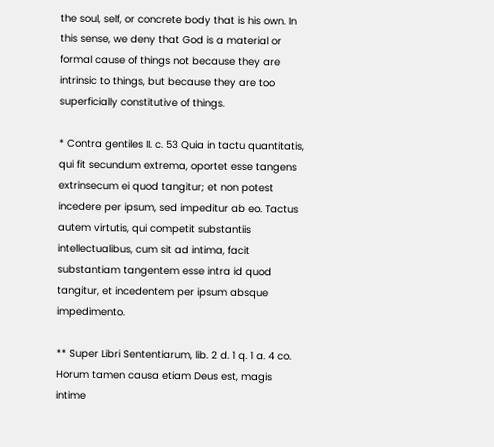the soul, self, or concrete body that is his own. In this sense, we deny that God is a material or formal cause of things not because they are intrinsic to things, but because they are too superficially constitutive of things.

* Contra gentiles II. c. 53 Quia in tactu quantitatis, qui fit secundum extrema, oportet esse tangens extrinsecum ei quod tangitur; et non potest incedere per ipsum, sed impeditur ab eo. Tactus autem virtutis, qui competit substantiis intellectualibus, cum sit ad intima, facit substantiam tangentem esse intra id quod tangitur, et incedentem per ipsum absque impedimento.

** Super Libri Sententiarum, lib. 2 d. 1 q. 1 a. 4 co. Horum tamen causa etiam Deus est, magis intime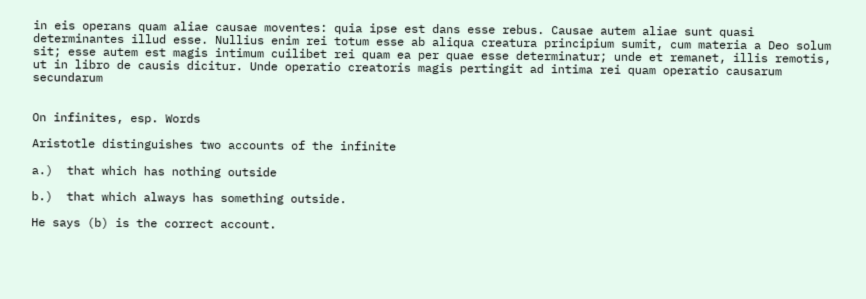in eis operans quam aliae causae moventes: quia ipse est dans esse rebus. Causae autem aliae sunt quasi determinantes illud esse. Nullius enim rei totum esse ab aliqua creatura principium sumit, cum materia a Deo solum sit; esse autem est magis intimum cuilibet rei quam ea per quae esse determinatur; unde et remanet, illis remotis, ut in libro de causis dicitur. Unde operatio creatoris magis pertingit ad intima rei quam operatio causarum secundarum


On infinites, esp. Words

Aristotle distinguishes two accounts of the infinite

a.)  that which has nothing outside

b.)  that which always has something outside.

He says (b) is the correct account.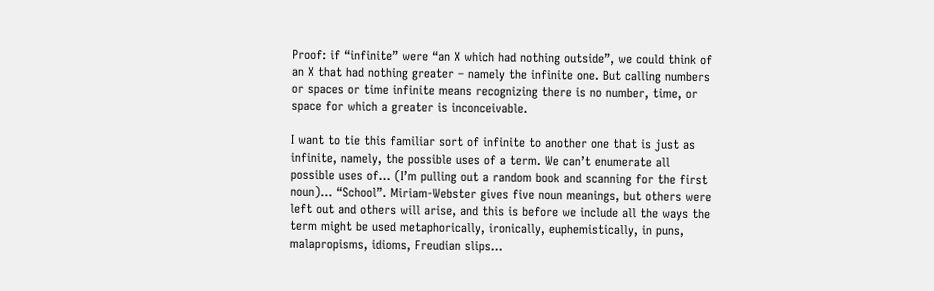Proof: if “infinite” were “an X which had nothing outside”, we could think of an X that had nothing greater – namely the infinite one. But calling numbers or spaces or time infinite means recognizing there is no number, time, or space for which a greater is inconceivable.

I want to tie this familiar sort of infinite to another one that is just as infinite, namely, the possible uses of a term. We can’t enumerate all possible uses of… (I’m pulling out a random book and scanning for the first noun)… “School”. Miriam-Webster gives five noun meanings, but others were left out and others will arise, and this is before we include all the ways the term might be used metaphorically, ironically, euphemistically, in puns, malapropisms, idioms, Freudian slips…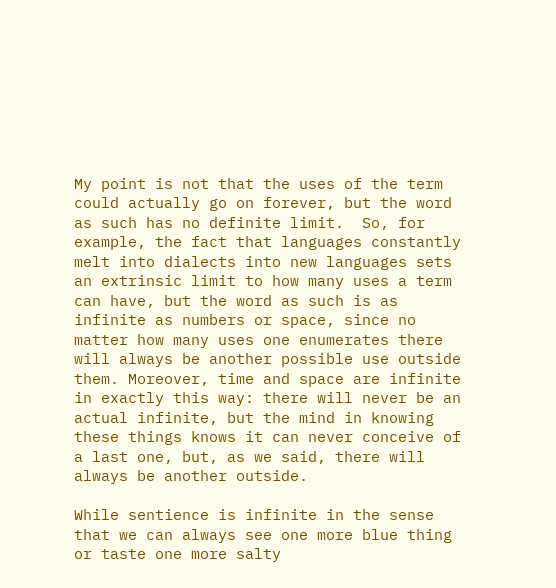My point is not that the uses of the term could actually go on forever, but the word as such has no definite limit.  So, for example, the fact that languages constantly melt into dialects into new languages sets an extrinsic limit to how many uses a term can have, but the word as such is as infinite as numbers or space, since no matter how many uses one enumerates there will always be another possible use outside them. Moreover, time and space are infinite in exactly this way: there will never be an actual infinite, but the mind in knowing these things knows it can never conceive of a last one, but, as we said, there will always be another outside.

While sentience is infinite in the sense that we can always see one more blue thing or taste one more salty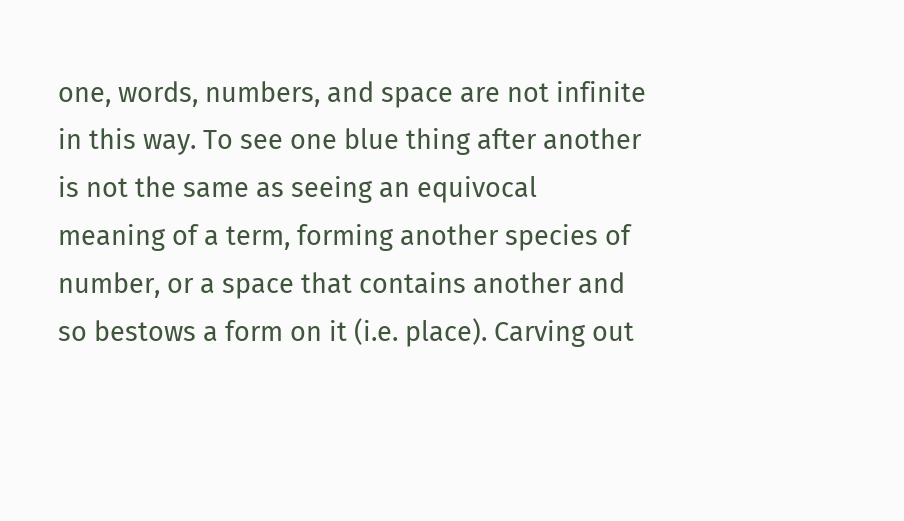one, words, numbers, and space are not infinite in this way. To see one blue thing after another is not the same as seeing an equivocal meaning of a term, forming another species of number, or a space that contains another and so bestows a form on it (i.e. place). Carving out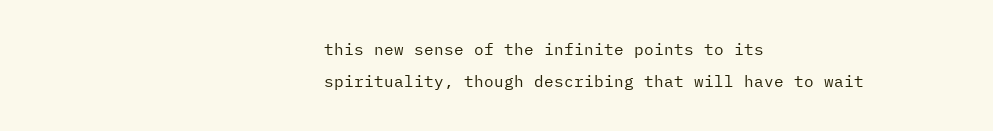this new sense of the infinite points to its spirituality, though describing that will have to wait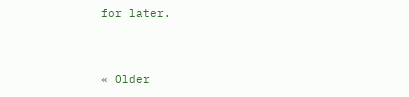for later.


« Older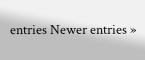entries Newer entries »